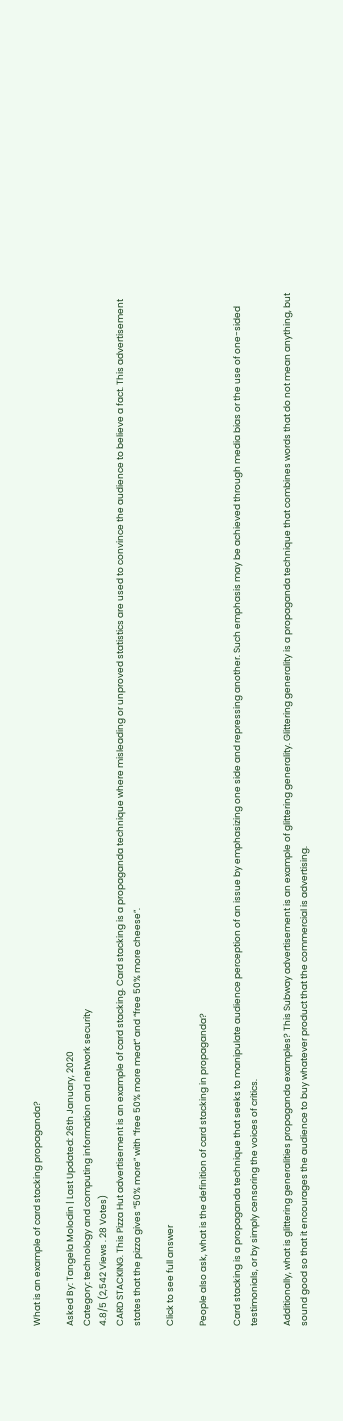What is an example of card stacking propaganda?

Asked By: Tangela Molodin | Last Updated: 26th January, 2020
Category: technology and computing information and network security
4.8/5 (2,542 Views . 28 Votes)
CARD STACKING. This Pizza Hut advertisement is an example of card stacking. Card stacking is a propaganda technique where misleading or unproved statistics are used to convince the audience to believe a fact. This advertisement states that the pizza gives “50% more” with “free 50% more meat” and “free 50% more cheese”.

Click to see full answer

People also ask, what is the definition of card stacking in propaganda?

Card stacking is a propaganda technique that seeks to manipulate audience perception of an issue by emphasizing one side and repressing another. Such emphasis may be achieved through media bias or the use of one-sided testimonials, or by simply censoring the voices of critics.

Additionally, what is glittering generalities propaganda examples? This Subway advertisement is an example of glittering generality. Glittering generality is a propaganda technique that combines words that do not mean anything, but sound good so that it encourages the audience to buy whatever product that the commercial is advertising.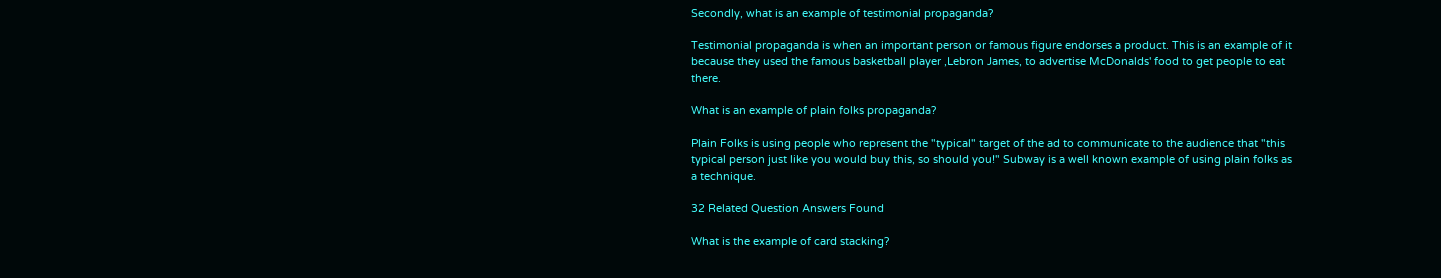Secondly, what is an example of testimonial propaganda?

Testimonial propaganda is when an important person or famous figure endorses a product. This is an example of it because they used the famous basketball player ,Lebron James, to advertise McDonalds' food to get people to eat there.

What is an example of plain folks propaganda?

Plain Folks is using people who represent the "typical" target of the ad to communicate to the audience that "this typical person just like you would buy this, so should you!" Subway is a well known example of using plain folks as a technique.

32 Related Question Answers Found

What is the example of card stacking?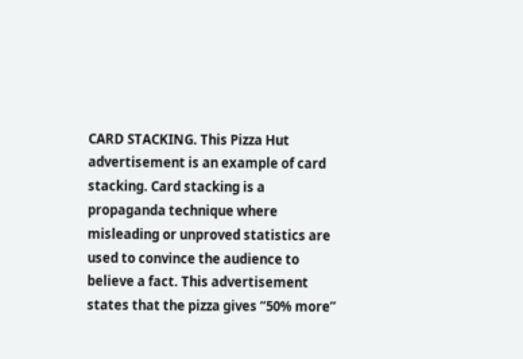CARD STACKING. This Pizza Hut advertisement is an example of card stacking. Card stacking is a propaganda technique where misleading or unproved statistics are used to convince the audience to believe a fact. This advertisement states that the pizza gives “50% more”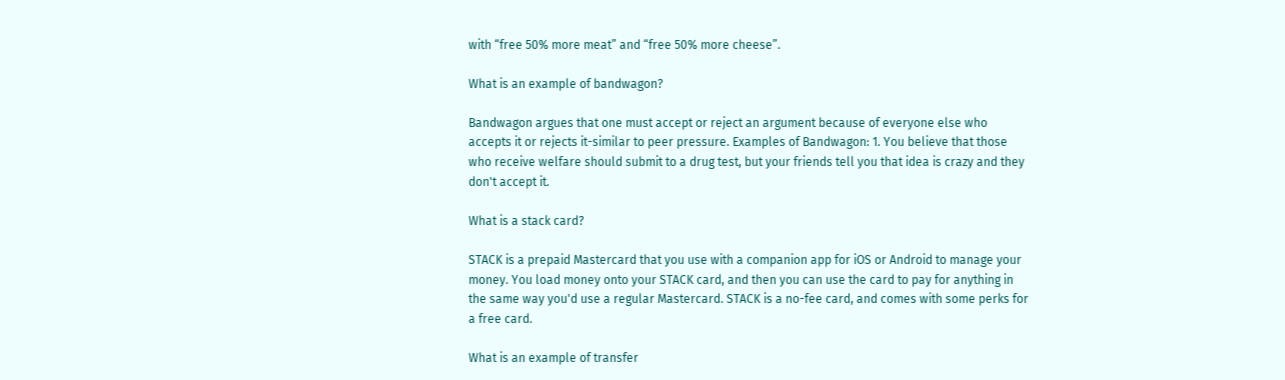with “free 50% more meat” and “free 50% more cheese”.

What is an example of bandwagon?

Bandwagon argues that one must accept or reject an argument because of everyone else who accepts it or rejects it-similar to peer pressure. Examples of Bandwagon: 1. You believe that those who receive welfare should submit to a drug test, but your friends tell you that idea is crazy and they don't accept it.

What is a stack card?

STACK is a prepaid Mastercard that you use with a companion app for iOS or Android to manage your money. You load money onto your STACK card, and then you can use the card to pay for anything in the same way you'd use a regular Mastercard. STACK is a no-fee card, and comes with some perks for a free card.

What is an example of transfer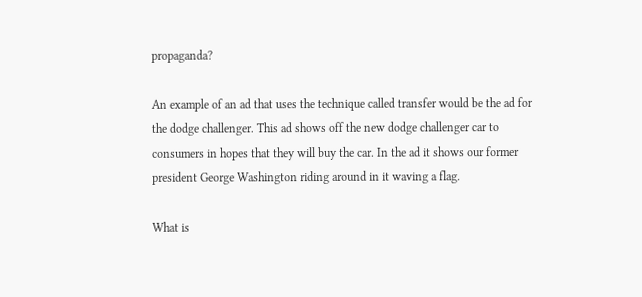propaganda?

An example of an ad that uses the technique called transfer would be the ad for the dodge challenger. This ad shows off the new dodge challenger car to consumers in hopes that they will buy the car. In the ad it shows our former president George Washington riding around in it waving a flag.

What is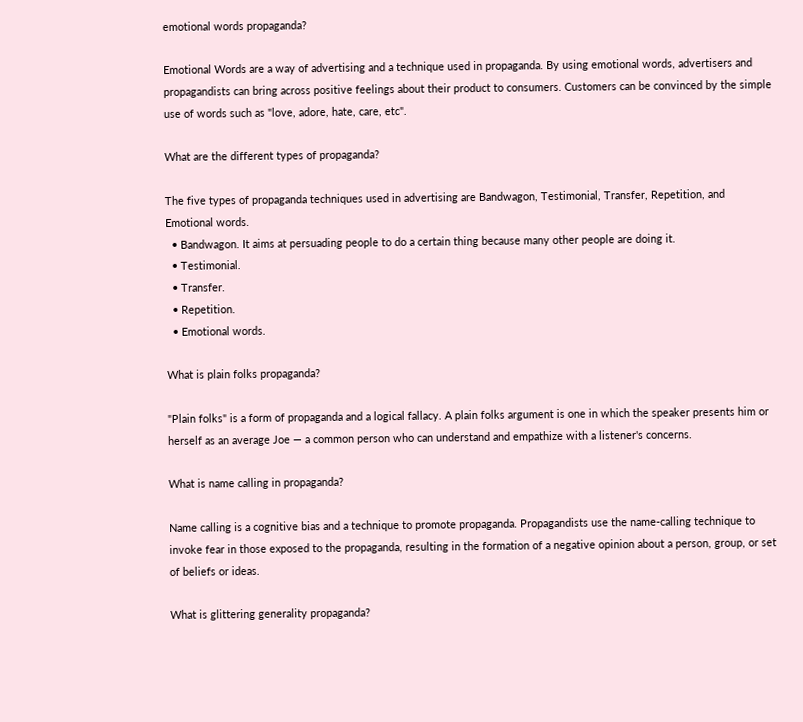emotional words propaganda?

Emotional Words are a way of advertising and a technique used in propaganda. By using emotional words, advertisers and propagandists can bring across positive feelings about their product to consumers. Customers can be convinced by the simple use of words such as "love, adore, hate, care, etc".

What are the different types of propaganda?

The five types of propaganda techniques used in advertising are Bandwagon, Testimonial, Transfer, Repetition, and Emotional words.
  • Bandwagon. It aims at persuading people to do a certain thing because many other people are doing it.
  • Testimonial.
  • Transfer.
  • Repetition.
  • Emotional words.

What is plain folks propaganda?

"Plain folks" is a form of propaganda and a logical fallacy. A plain folks argument is one in which the speaker presents him or herself as an average Joe — a common person who can understand and empathize with a listener's concerns.

What is name calling in propaganda?

Name calling is a cognitive bias and a technique to promote propaganda. Propagandists use the name-calling technique to invoke fear in those exposed to the propaganda, resulting in the formation of a negative opinion about a person, group, or set of beliefs or ideas.

What is glittering generality propaganda?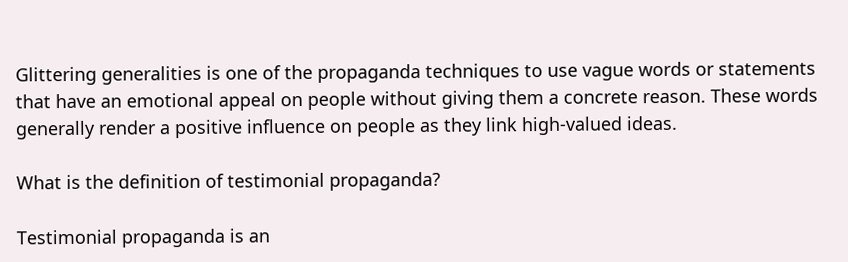Glittering generalities is one of the propaganda techniques to use vague words or statements that have an emotional appeal on people without giving them a concrete reason. These words generally render a positive influence on people as they link high-valued ideas.

What is the definition of testimonial propaganda?

Testimonial propaganda is an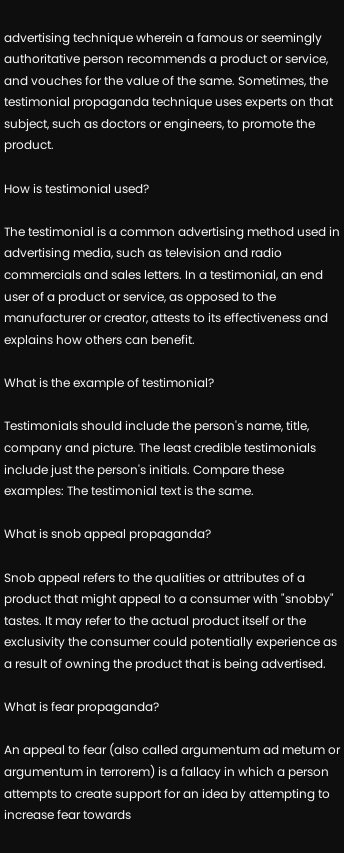advertising technique wherein a famous or seemingly authoritative person recommends a product or service, and vouches for the value of the same. Sometimes, the testimonial propaganda technique uses experts on that subject, such as doctors or engineers, to promote the product.

How is testimonial used?

The testimonial is a common advertising method used in advertising media, such as television and radio commercials and sales letters. In a testimonial, an end user of a product or service, as opposed to the manufacturer or creator, attests to its effectiveness and explains how others can benefit.

What is the example of testimonial?

Testimonials should include the person's name, title, company and picture. The least credible testimonials include just the person's initials. Compare these examples: The testimonial text is the same.

What is snob appeal propaganda?

Snob appeal refers to the qualities or attributes of a product that might appeal to a consumer with "snobby" tastes. It may refer to the actual product itself or the exclusivity the consumer could potentially experience as a result of owning the product that is being advertised.

What is fear propaganda?

An appeal to fear (also called argumentum ad metum or argumentum in terrorem) is a fallacy in which a person attempts to create support for an idea by attempting to increase fear towards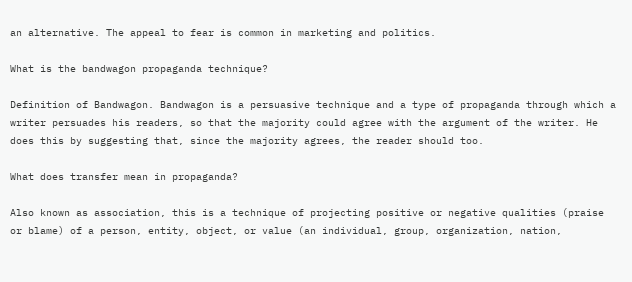an alternative. The appeal to fear is common in marketing and politics.

What is the bandwagon propaganda technique?

Definition of Bandwagon. Bandwagon is a persuasive technique and a type of propaganda through which a writer persuades his readers, so that the majority could agree with the argument of the writer. He does this by suggesting that, since the majority agrees, the reader should too.

What does transfer mean in propaganda?

Also known as association, this is a technique of projecting positive or negative qualities (praise or blame) of a person, entity, object, or value (an individual, group, organization, nation,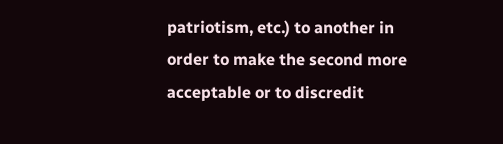patriotism, etc.) to another in order to make the second more acceptable or to discredit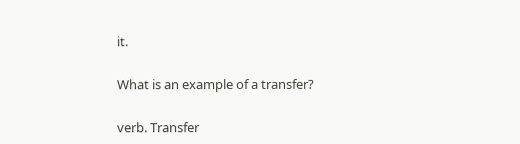it.

What is an example of a transfer?

verb. Transfer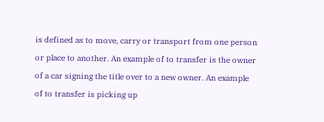is defined as to move, carry or transport from one person or place to another. An example of to transfer is the owner of a car signing the title over to a new owner. An example of to transfer is picking up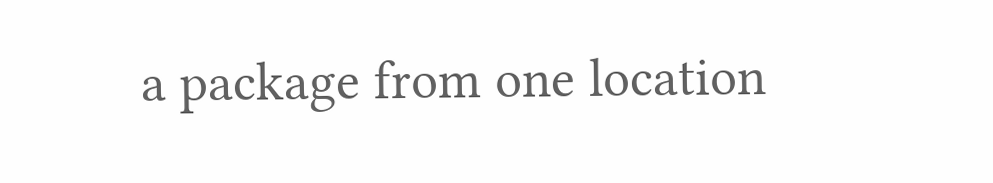a package from one location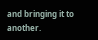and bringing it to another.